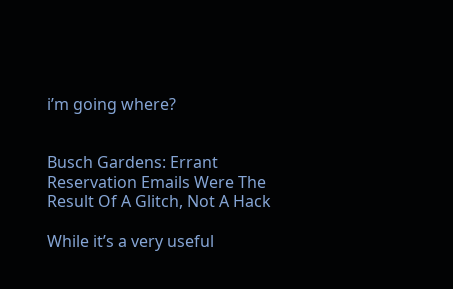i’m going where?


Busch Gardens: Errant Reservation Emails Were The Result Of A Glitch, Not A Hack

While it’s a very useful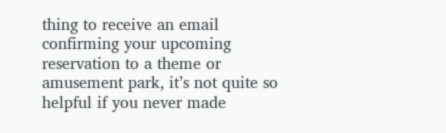thing to receive an email confirming your upcoming reservation to a theme or amusement park, it’s not quite so helpful if you never made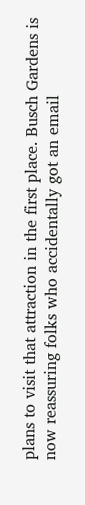plans to visit that attraction in the first place. Busch Gardens is now reassuring folks who accidentally got an email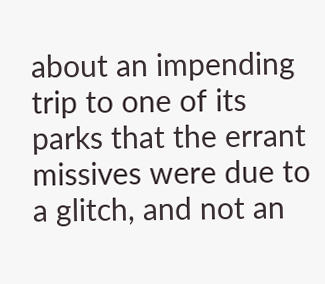about an impending trip to one of its parks that the errant missives were due to a glitch, and not an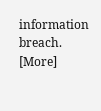information breach. [More]